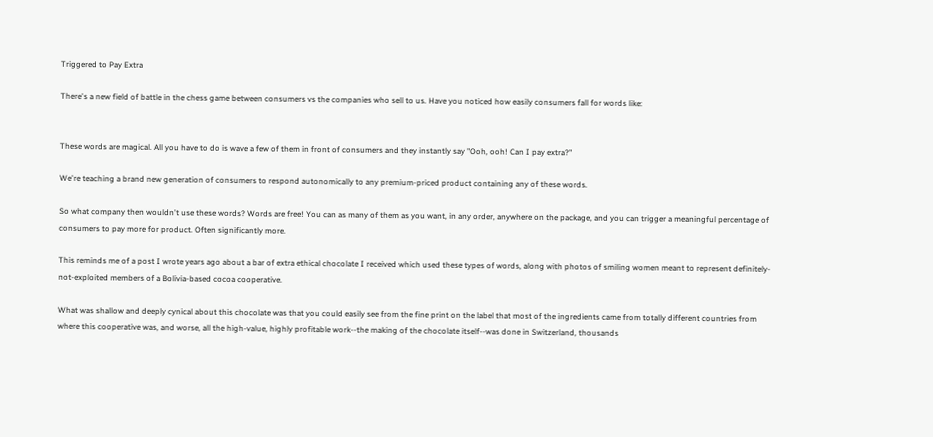Triggered to Pay Extra

There's a new field of battle in the chess game between consumers vs the companies who sell to us. Have you noticed how easily consumers fall for words like:


These words are magical. All you have to do is wave a few of them in front of consumers and they instantly say "Ooh, ooh! Can I pay extra?"

We're teaching a brand new generation of consumers to respond autonomically to any premium-priced product containing any of these words.

So what company then wouldn't use these words? Words are free! You can as many of them as you want, in any order, anywhere on the package, and you can trigger a meaningful percentage of consumers to pay more for product. Often significantly more.

This reminds me of a post I wrote years ago about a bar of extra ethical chocolate I received which used these types of words, along with photos of smiling women meant to represent definitely-not-exploited members of a Bolivia-based cocoa cooperative.

What was shallow and deeply cynical about this chocolate was that you could easily see from the fine print on the label that most of the ingredients came from totally different countries from where this cooperative was, and worse, all the high-value, highly profitable work--the making of the chocolate itself--was done in Switzerland, thousands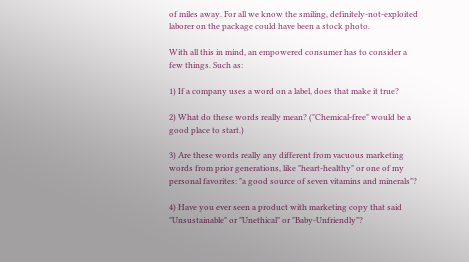of miles away. For all we know the smiling, definitely-not-exploited laborer on the package could have been a stock photo.

With all this in mind, an empowered consumer has to consider a few things. Such as:

1) If a company uses a word on a label, does that make it true?

2) What do these words really mean? ("Chemical-free" would be a good place to start.)

3) Are these words really any different from vacuous marketing words from prior generations, like "heart-healthy" or one of my personal favorites: "a good source of seven vitamins and minerals"?

4) Have you ever seen a product with marketing copy that said "Unsustainable" or "Unethical" or "Baby-Unfriendly"?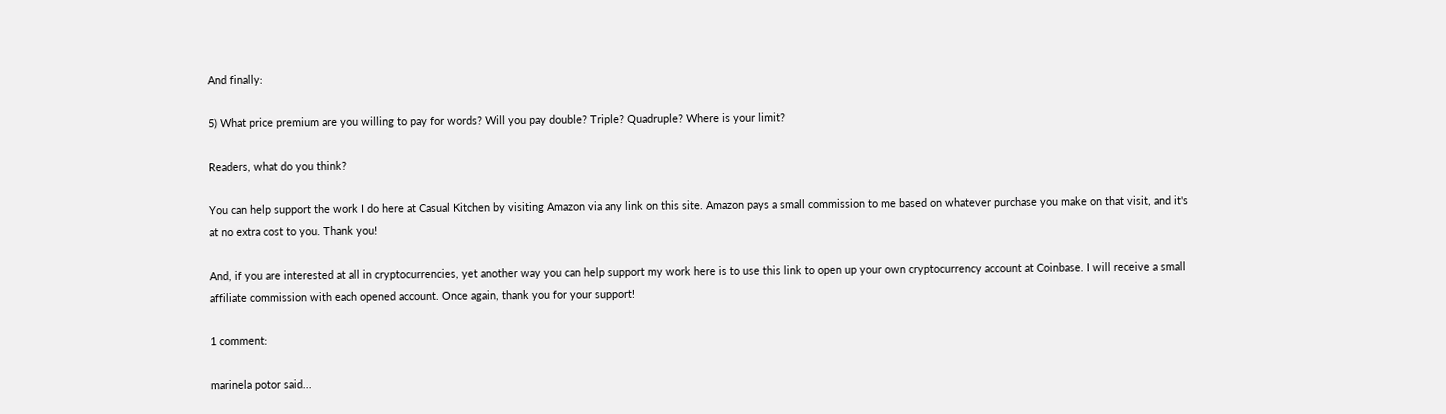And finally:

5) What price premium are you willing to pay for words? Will you pay double? Triple? Quadruple? Where is your limit?

Readers, what do you think?

You can help support the work I do here at Casual Kitchen by visiting Amazon via any link on this site. Amazon pays a small commission to me based on whatever purchase you make on that visit, and it's at no extra cost to you. Thank you!

And, if you are interested at all in cryptocurrencies, yet another way you can help support my work here is to use this link to open up your own cryptocurrency account at Coinbase. I will receive a small affiliate commission with each opened account. Once again, thank you for your support!

1 comment:

marinela potor said...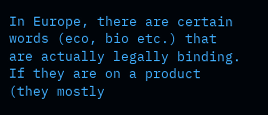In Europe, there are certain words (eco, bio etc.) that are actually legally binding. If they are on a product (they mostly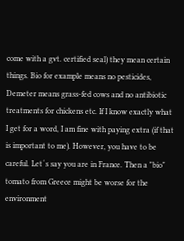come with a gvt. certified seal) they mean certain things. Bio for example means no pesticides, Demeter means grass-fed cows and no antibiotic treatments for chickens etc. If I know exactly what I get for a word, I am fine with paying extra (if that is important to me). However, you have to be careful. Let´s say you are in France. Then a "bio" tomato from Greece might be worse for the environment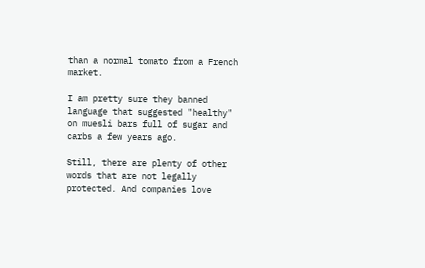than a normal tomato from a French market.

I am pretty sure they banned language that suggested "healthy" on muesli bars full of sugar and carbs a few years ago.

Still, there are plenty of other words that are not legally protected. And companies love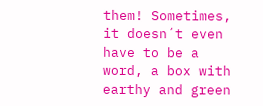them! Sometimes, it doesn´t even have to be a word, a box with earthy and green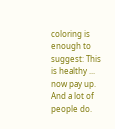coloring is enough to suggest: This is healthy ... now pay up. And a lot of people do.